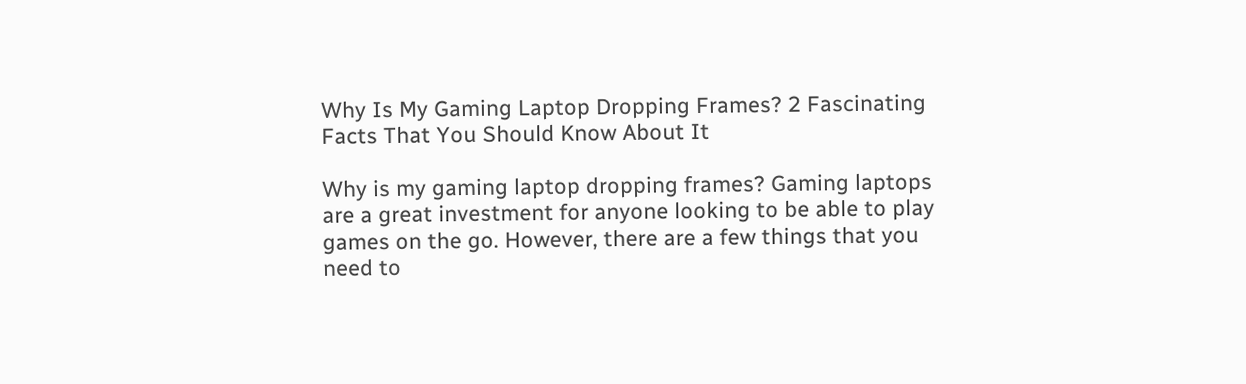Why Is My Gaming Laptop Dropping Frames? 2 Fascinating Facts That You Should Know About It

Why is my gaming laptop dropping frames? Gaming laptops are a great investment for anyone looking to be able to play games on the go. However, there are a few things that you need to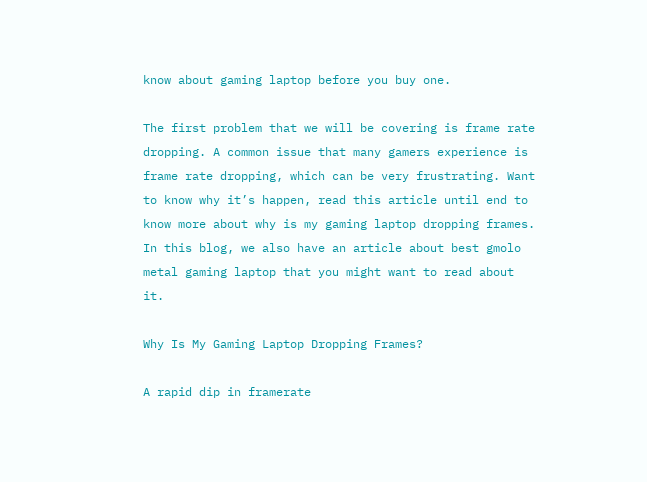know about gaming laptop before you buy one.

The first problem that we will be covering is frame rate dropping. A common issue that many gamers experience is frame rate dropping, which can be very frustrating. Want to know why it’s happen, read this article until end to know more about why is my gaming laptop dropping frames. In this blog, we also have an article about best gmolo metal gaming laptop that you might want to read about it.

Why Is My Gaming Laptop Dropping Frames?

A rapid dip in framerate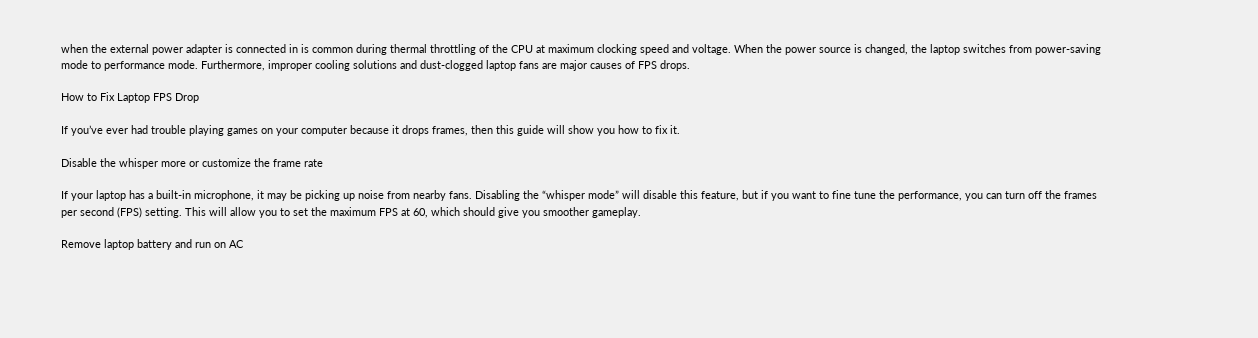when the external power adapter is connected in is common during thermal throttling of the CPU at maximum clocking speed and voltage. When the power source is changed, the laptop switches from power-saving mode to performance mode. Furthermore, improper cooling solutions and dust-clogged laptop fans are major causes of FPS drops.

How to Fix Laptop FPS Drop

If you’ve ever had trouble playing games on your computer because it drops frames, then this guide will show you how to fix it.

Disable the whisper more or customize the frame rate

If your laptop has a built-in microphone, it may be picking up noise from nearby fans. Disabling the “whisper mode” will disable this feature, but if you want to fine tune the performance, you can turn off the frames per second (FPS) setting. This will allow you to set the maximum FPS at 60, which should give you smoother gameplay.

Remove laptop battery and run on AC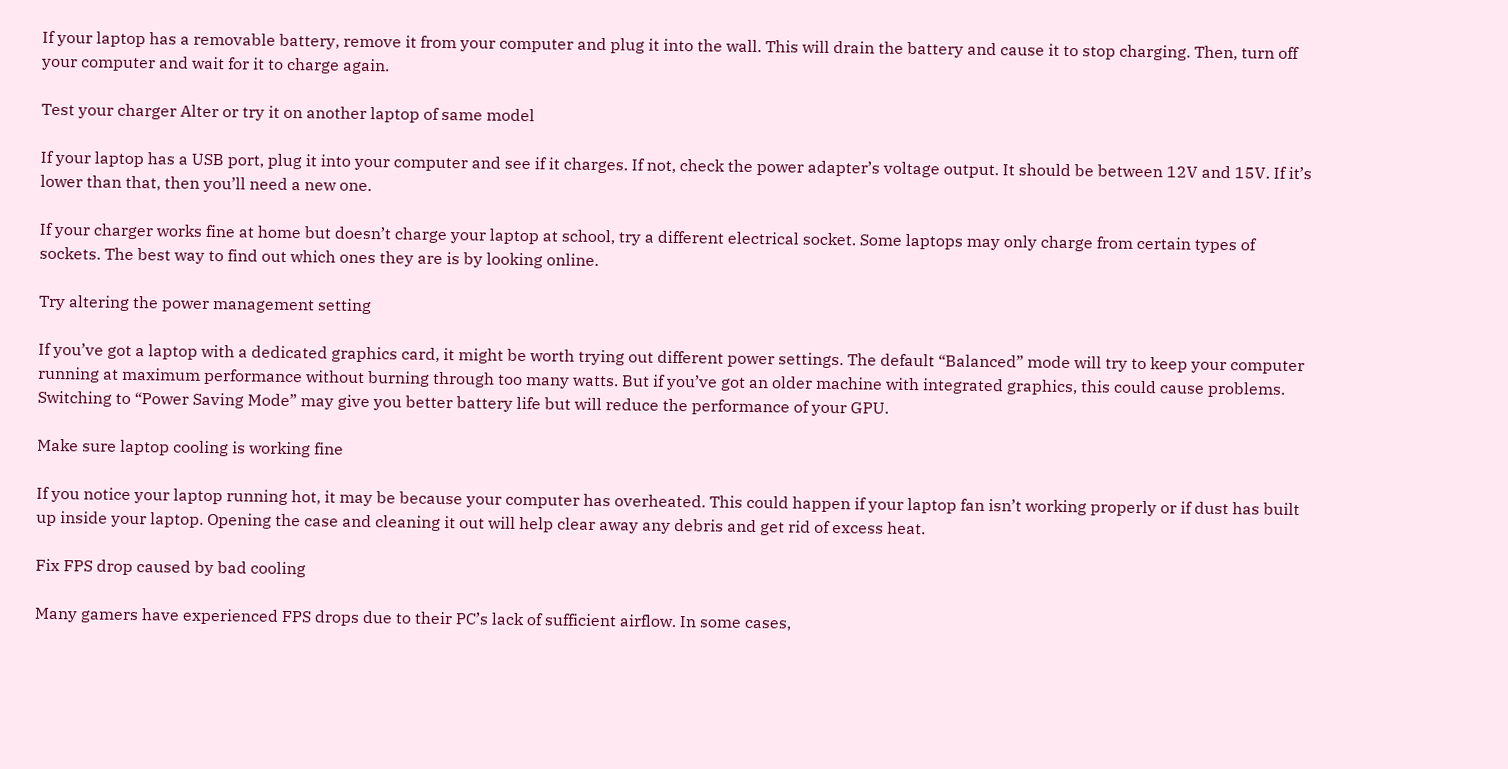If your laptop has a removable battery, remove it from your computer and plug it into the wall. This will drain the battery and cause it to stop charging. Then, turn off your computer and wait for it to charge again.

Test your charger Alter or try it on another laptop of same model

If your laptop has a USB port, plug it into your computer and see if it charges. If not, check the power adapter’s voltage output. It should be between 12V and 15V. If it’s lower than that, then you’ll need a new one.

If your charger works fine at home but doesn’t charge your laptop at school, try a different electrical socket. Some laptops may only charge from certain types of sockets. The best way to find out which ones they are is by looking online.

Try altering the power management setting

If you’ve got a laptop with a dedicated graphics card, it might be worth trying out different power settings. The default “Balanced” mode will try to keep your computer running at maximum performance without burning through too many watts. But if you’ve got an older machine with integrated graphics, this could cause problems. Switching to “Power Saving Mode” may give you better battery life but will reduce the performance of your GPU.

Make sure laptop cooling is working fine

If you notice your laptop running hot, it may be because your computer has overheated. This could happen if your laptop fan isn’t working properly or if dust has built up inside your laptop. Opening the case and cleaning it out will help clear away any debris and get rid of excess heat.

Fix FPS drop caused by bad cooling

Many gamers have experienced FPS drops due to their PC’s lack of sufficient airflow. In some cases,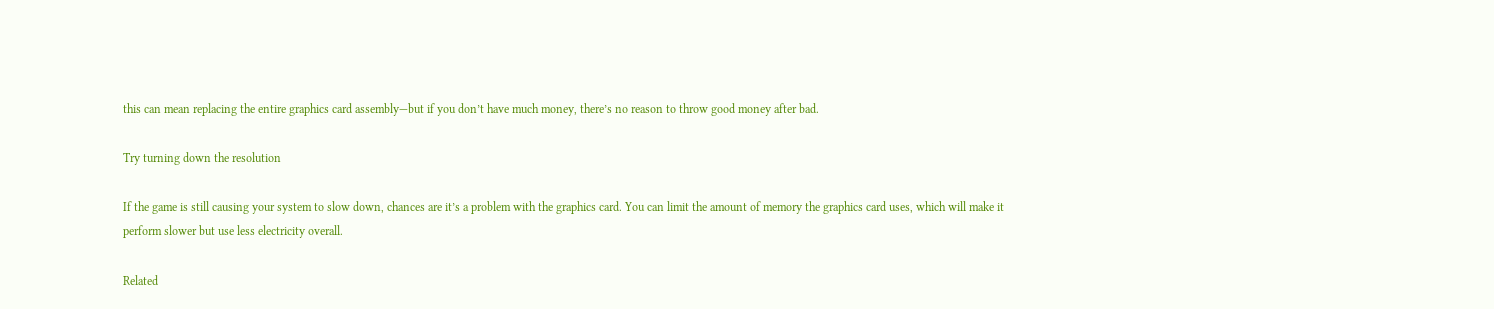this can mean replacing the entire graphics card assembly—but if you don’t have much money, there’s no reason to throw good money after bad.

Try turning down the resolution

If the game is still causing your system to slow down, chances are it’s a problem with the graphics card. You can limit the amount of memory the graphics card uses, which will make it perform slower but use less electricity overall.

Related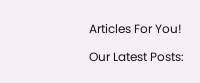Articles For You!

Our Latest Posts: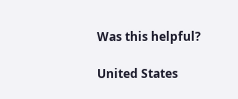Was this helpful?

United States